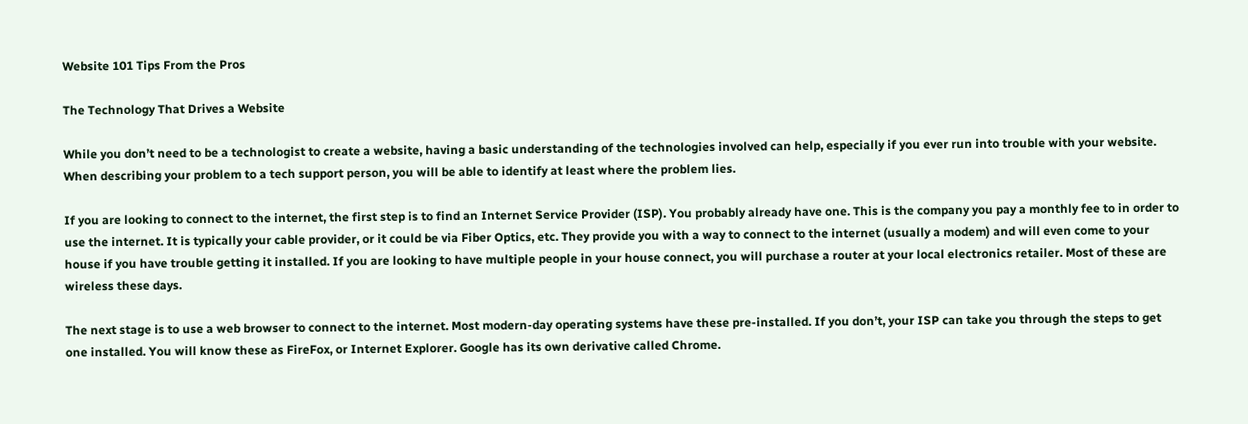Website 101 Tips From the Pros

The Technology That Drives a Website

While you don’t need to be a technologist to create a website, having a basic understanding of the technologies involved can help, especially if you ever run into trouble with your website. When describing your problem to a tech support person, you will be able to identify at least where the problem lies.

If you are looking to connect to the internet, the first step is to find an Internet Service Provider (ISP). You probably already have one. This is the company you pay a monthly fee to in order to use the internet. It is typically your cable provider, or it could be via Fiber Optics, etc. They provide you with a way to connect to the internet (usually a modem) and will even come to your house if you have trouble getting it installed. If you are looking to have multiple people in your house connect, you will purchase a router at your local electronics retailer. Most of these are wireless these days.

The next stage is to use a web browser to connect to the internet. Most modern-day operating systems have these pre-installed. If you don’t, your ISP can take you through the steps to get one installed. You will know these as FireFox, or Internet Explorer. Google has its own derivative called Chrome.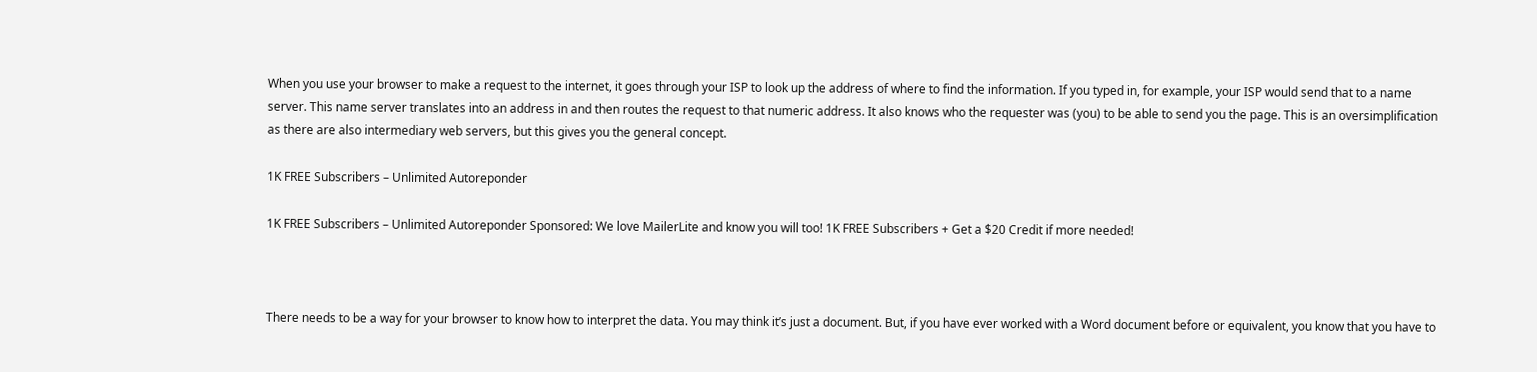When you use your browser to make a request to the internet, it goes through your ISP to look up the address of where to find the information. If you typed in, for example, your ISP would send that to a name server. This name server translates into an address in and then routes the request to that numeric address. It also knows who the requester was (you) to be able to send you the page. This is an oversimplification as there are also intermediary web servers, but this gives you the general concept.

1K FREE Subscribers – Unlimited Autoreponder

1K FREE Subscribers – Unlimited Autoreponder Sponsored: We love MailerLite and know you will too! 1K FREE Subscribers + Get a $20 Credit if more needed!



There needs to be a way for your browser to know how to interpret the data. You may think it’s just a document. But, if you have ever worked with a Word document before or equivalent, you know that you have to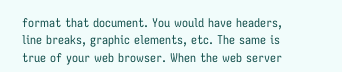format that document. You would have headers, line breaks, graphic elements, etc. The same is true of your web browser. When the web server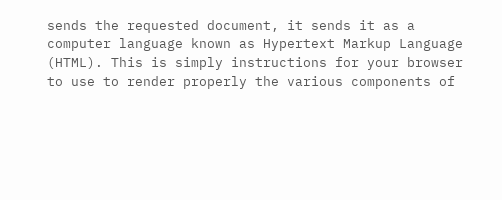sends the requested document, it sends it as a computer language known as Hypertext Markup Language (HTML). This is simply instructions for your browser to use to render properly the various components of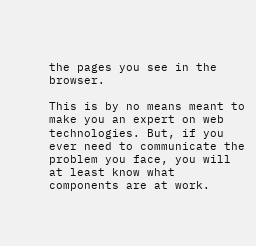the pages you see in the browser.

This is by no means meant to make you an expert on web technologies. But, if you ever need to communicate the problem you face, you will at least know what components are at work.